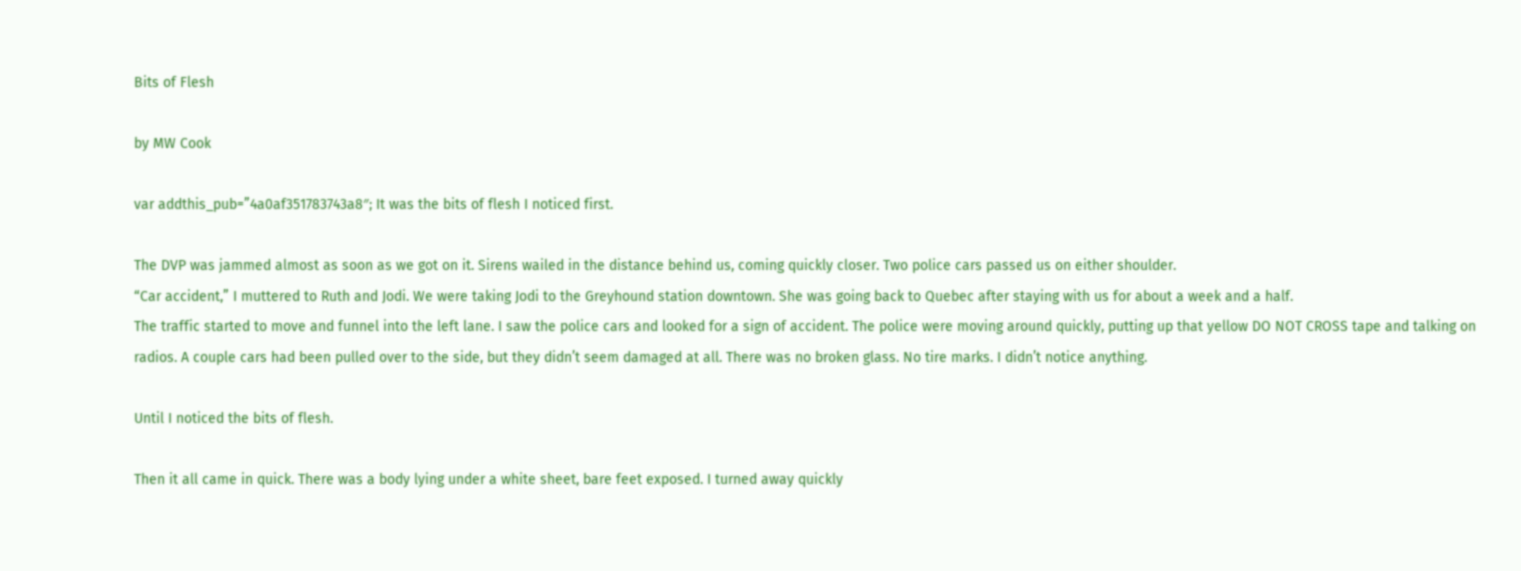Bits of Flesh

by MW Cook

var addthis_pub=”4a0af351783743a8″; It was the bits of flesh I noticed first.

The DVP was jammed almost as soon as we got on it. Sirens wailed in the distance behind us, coming quickly closer. Two police cars passed us on either shoulder.
“Car accident,” I muttered to Ruth and Jodi. We were taking Jodi to the Greyhound station downtown. She was going back to Quebec after staying with us for about a week and a half.
The traffic started to move and funnel into the left lane. I saw the police cars and looked for a sign of accident. The police were moving around quickly, putting up that yellow DO NOT CROSS tape and talking on radios. A couple cars had been pulled over to the side, but they didn’t seem damaged at all. There was no broken glass. No tire marks. I didn’t notice anything.

Until I noticed the bits of flesh.

Then it all came in quick. There was a body lying under a white sheet, bare feet exposed. I turned away quickly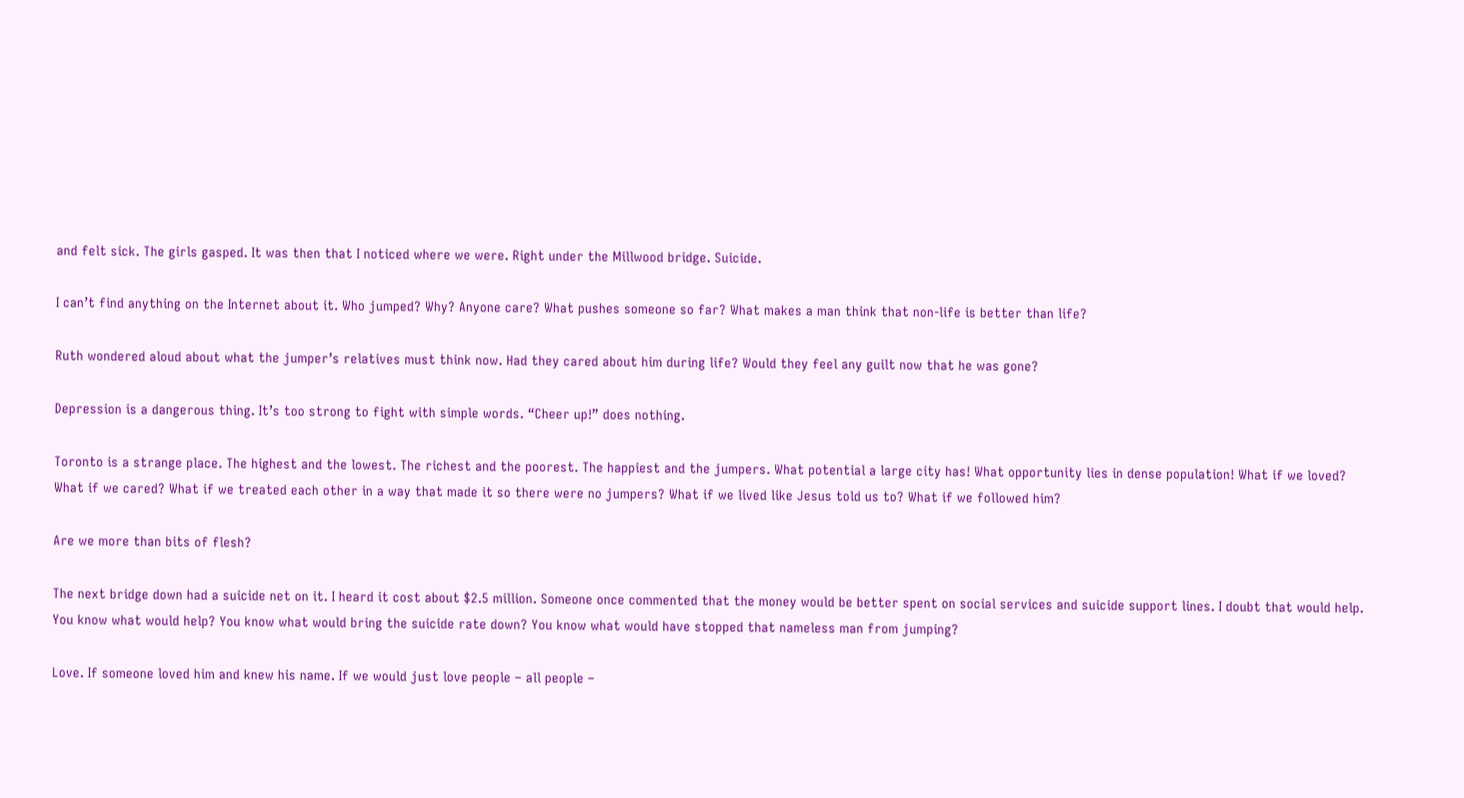and felt sick. The girls gasped. It was then that I noticed where we were. Right under the Millwood bridge. Suicide.

I can’t find anything on the Internet about it. Who jumped? Why? Anyone care? What pushes someone so far? What makes a man think that non-life is better than life?

Ruth wondered aloud about what the jumper’s relatives must think now. Had they cared about him during life? Would they feel any guilt now that he was gone?

Depression is a dangerous thing. It’s too strong to fight with simple words. “Cheer up!” does nothing.

Toronto is a strange place. The highest and the lowest. The richest and the poorest. The happiest and the jumpers. What potential a large city has! What opportunity lies in dense population! What if we loved? What if we cared? What if we treated each other in a way that made it so there were no jumpers? What if we lived like Jesus told us to? What if we followed him?

Are we more than bits of flesh?

The next bridge down had a suicide net on it. I heard it cost about $2.5 million. Someone once commented that the money would be better spent on social services and suicide support lines. I doubt that would help. You know what would help? You know what would bring the suicide rate down? You know what would have stopped that nameless man from jumping?

Love. If someone loved him and knew his name. If we would just love people – all people –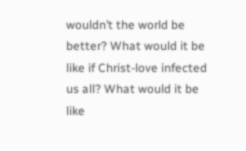wouldn’t the world be better? What would it be like if Christ-love infected us all? What would it be like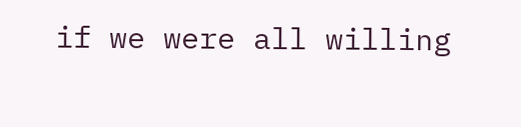if we were all willing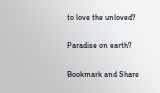to love the unloved?

Paradise on earth?

Bookmark and Share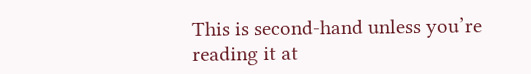This is second-hand unless you’re reading it at